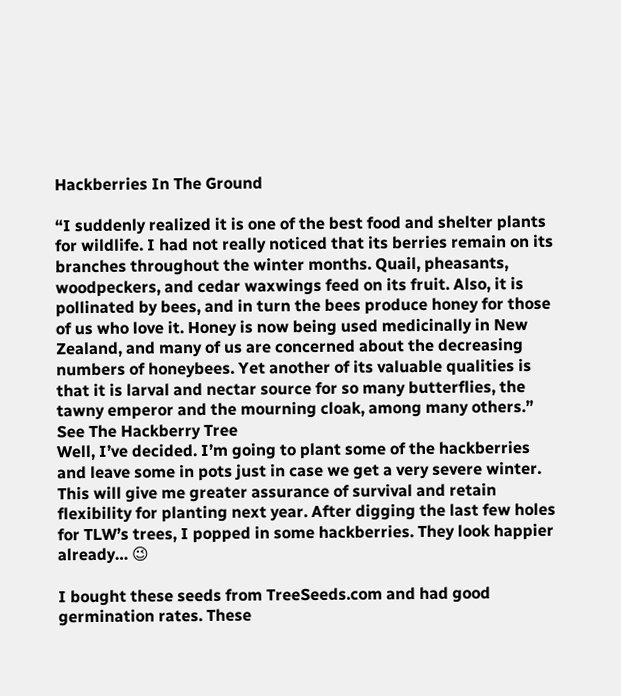Hackberries In The Ground

“I suddenly realized it is one of the best food and shelter plants for wildlife. I had not really noticed that its berries remain on its branches throughout the winter months. Quail, pheasants, woodpeckers, and cedar waxwings feed on its fruit. Also, it is pollinated by bees, and in turn the bees produce honey for those of us who love it. Honey is now being used medicinally in New Zealand, and many of us are concerned about the decreasing numbers of honeybees. Yet another of its valuable qualities is that it is larval and nectar source for so many butterflies, the tawny emperor and the mourning cloak, among many others.”
See The Hackberry Tree
Well, I’ve decided. I’m going to plant some of the hackberries and leave some in pots just in case we get a very severe winter. This will give me greater assurance of survival and retain flexibility for planting next year. After digging the last few holes for TLW’s trees, I popped in some hackberries. They look happier already… 😉

I bought these seeds from TreeSeeds.com and had good germination rates. These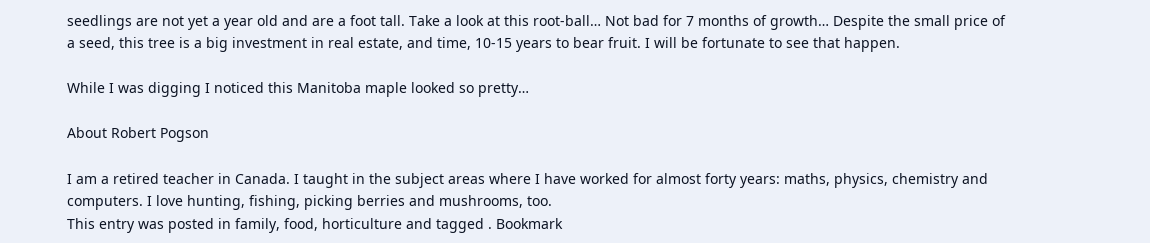seedlings are not yet a year old and are a foot tall. Take a look at this root-ball… Not bad for 7 months of growth… Despite the small price of a seed, this tree is a big investment in real estate, and time, 10-15 years to bear fruit. I will be fortunate to see that happen.

While I was digging I noticed this Manitoba maple looked so pretty…

About Robert Pogson

I am a retired teacher in Canada. I taught in the subject areas where I have worked for almost forty years: maths, physics, chemistry and computers. I love hunting, fishing, picking berries and mushrooms, too.
This entry was posted in family, food, horticulture and tagged . Bookmark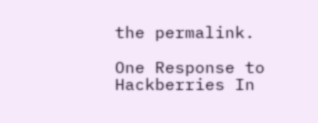the permalink.

One Response to Hackberries In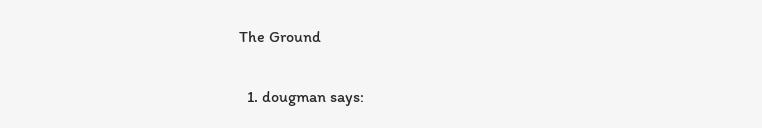The Ground

  1. dougman says: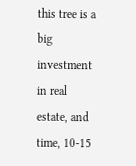this tree is a big investment in real estate, and time, 10-15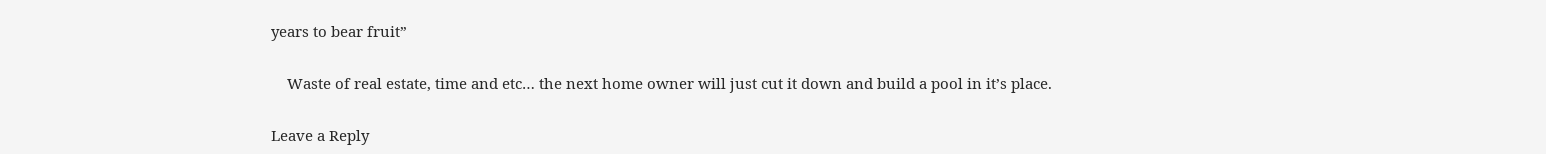years to bear fruit”

    Waste of real estate, time and etc… the next home owner will just cut it down and build a pool in it’s place.

Leave a Reply